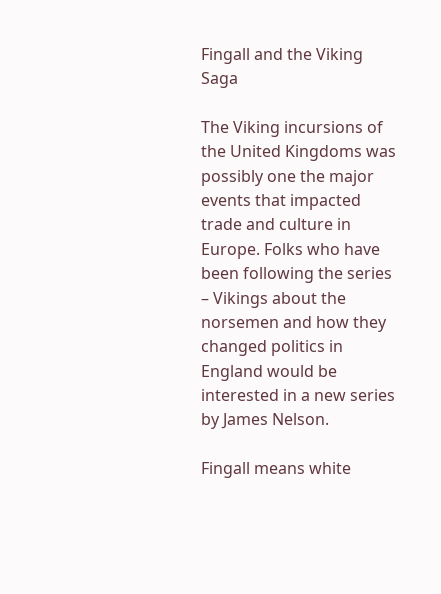Fingall and the Viking Saga

The Viking incursions of the United Kingdoms was possibly one the major events that impacted trade and culture in Europe. Folks who have been following the series – Vikings about the norsemen and how they changed politics in England would be interested in a new series by James Nelson.

Fingall means white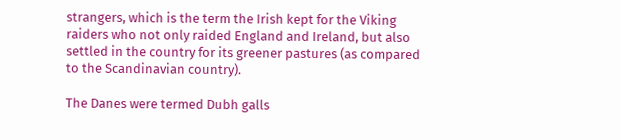strangers, which is the term the Irish kept for the Viking raiders who not only raided England and Ireland, but also settled in the country for its greener pastures (as compared to the Scandinavian country).

The Danes were termed Dubh galls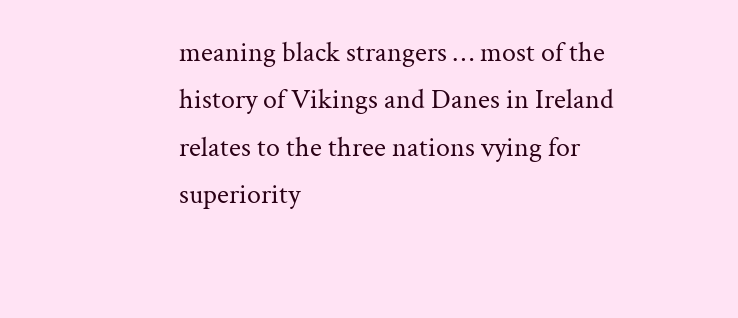meaning black strangers … most of the history of Vikings and Danes in Ireland relates to the three nations vying for superiority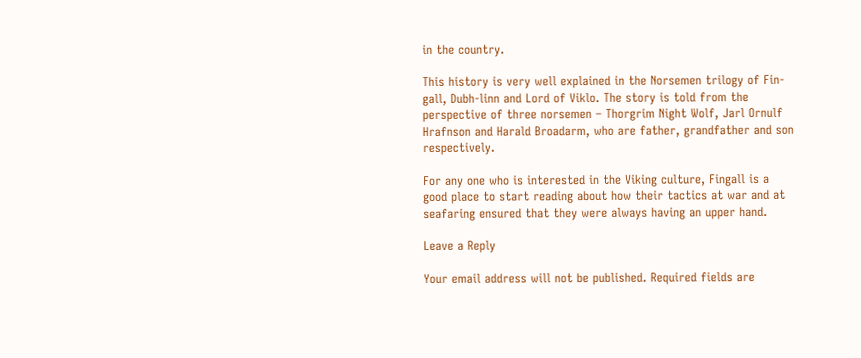in the country.

This history is very well explained in the Norsemen trilogy of Fin-gall, Dubh-linn and Lord of Viklo. The story is told from the perspective of three norsemen – Thorgrim Night Wolf, Jarl Ornulf Hrafnson and Harald Broadarm, who are father, grandfather and son respectively.

For any one who is interested in the Viking culture, Fingall is a good place to start reading about how their tactics at war and at seafaring ensured that they were always having an upper hand.

Leave a Reply

Your email address will not be published. Required fields are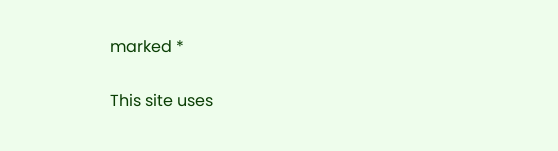marked *

This site uses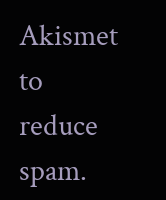Akismet to reduce spam.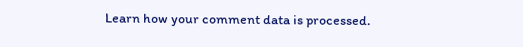Learn how your comment data is processed.